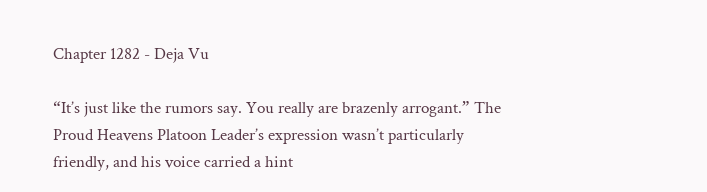Chapter 1282 - Deja Vu

“It’s just like the rumors say. You really are brazenly arrogant.” The Proud Heavens Platoon Leader’s expression wasn’t particularly friendly, and his voice carried a hint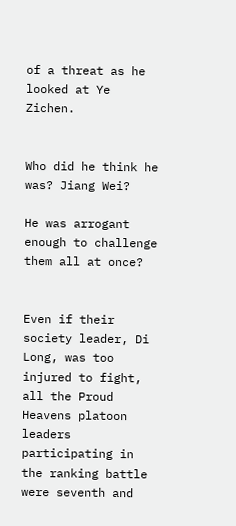of a threat as he looked at Ye Zichen.


Who did he think he was? Jiang Wei?

He was arrogant enough to challenge them all at once?


Even if their society leader, Di Long, was too injured to fight, all the Proud Heavens platoon leaders participating in the ranking battle were seventh and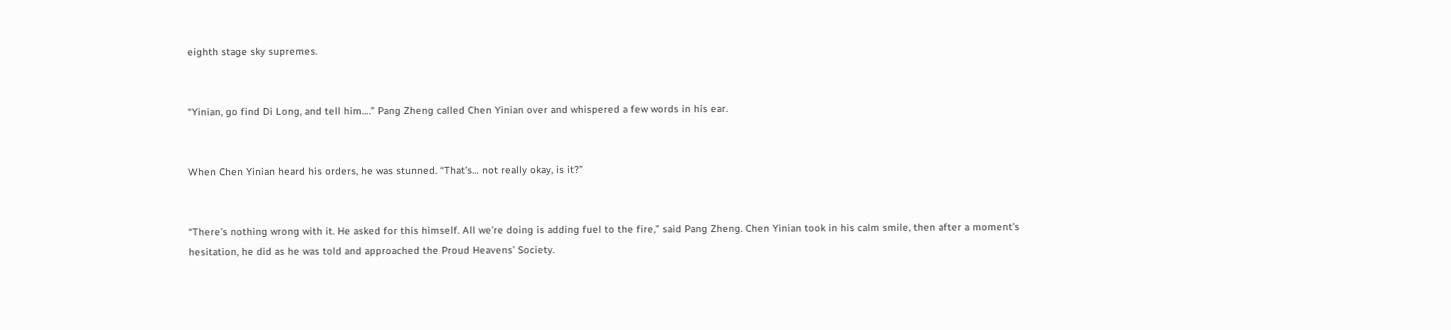eighth stage sky supremes.


“Yinian, go find Di Long, and tell him….” Pang Zheng called Chen Yinian over and whispered a few words in his ear.


When Chen Yinian heard his orders, he was stunned. “That’s… not really okay, is it?”


“There’s nothing wrong with it. He asked for this himself. All we’re doing is adding fuel to the fire,” said Pang Zheng. Chen Yinian took in his calm smile, then after a moment’s hesitation, he did as he was told and approached the Proud Heavens’ Society.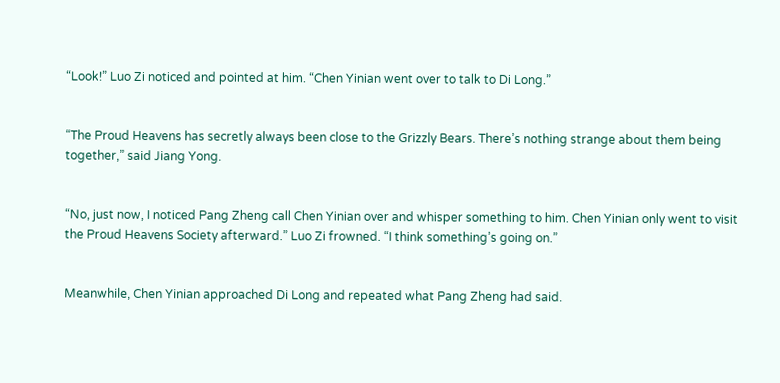“Look!” Luo Zi noticed and pointed at him. “Chen Yinian went over to talk to Di Long.”


“The Proud Heavens has secretly always been close to the Grizzly Bears. There’s nothing strange about them being together,” said Jiang Yong.


“No, just now, I noticed Pang Zheng call Chen Yinian over and whisper something to him. Chen Yinian only went to visit the Proud Heavens Society afterward.” Luo Zi frowned. “I think something’s going on.”


Meanwhile, Chen Yinian approached Di Long and repeated what Pang Zheng had said.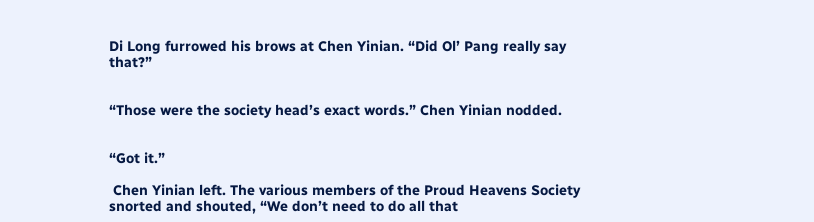Di Long furrowed his brows at Chen Yinian. “Did Ol’ Pang really say that?”


“Those were the society head’s exact words.” Chen Yinian nodded.


“Got it.”

 Chen Yinian left. The various members of the Proud Heavens Society snorted and shouted, “We don’t need to do all that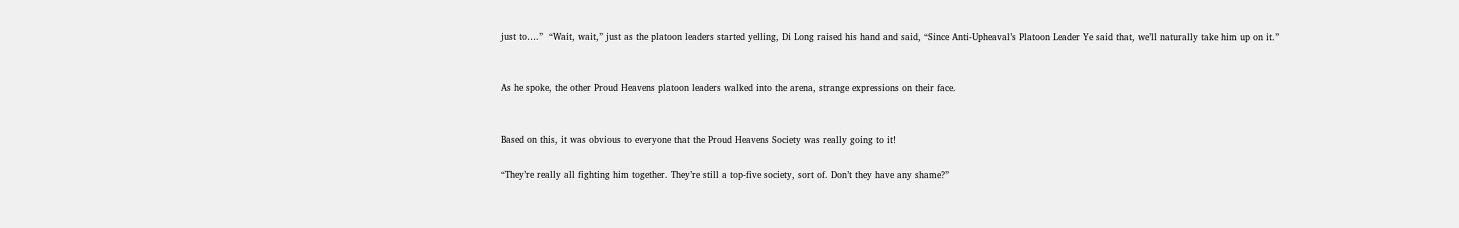just to….”  “Wait, wait,” just as the platoon leaders started yelling, Di Long raised his hand and said, “Since Anti-Upheaval’s Platoon Leader Ye said that, we’ll naturally take him up on it.”


As he spoke, the other Proud Heavens platoon leaders walked into the arena, strange expressions on their face.


Based on this, it was obvious to everyone that the Proud Heavens Society was really going to it!

“They’re really all fighting him together. They’re still a top-five society, sort of. Don’t they have any shame?”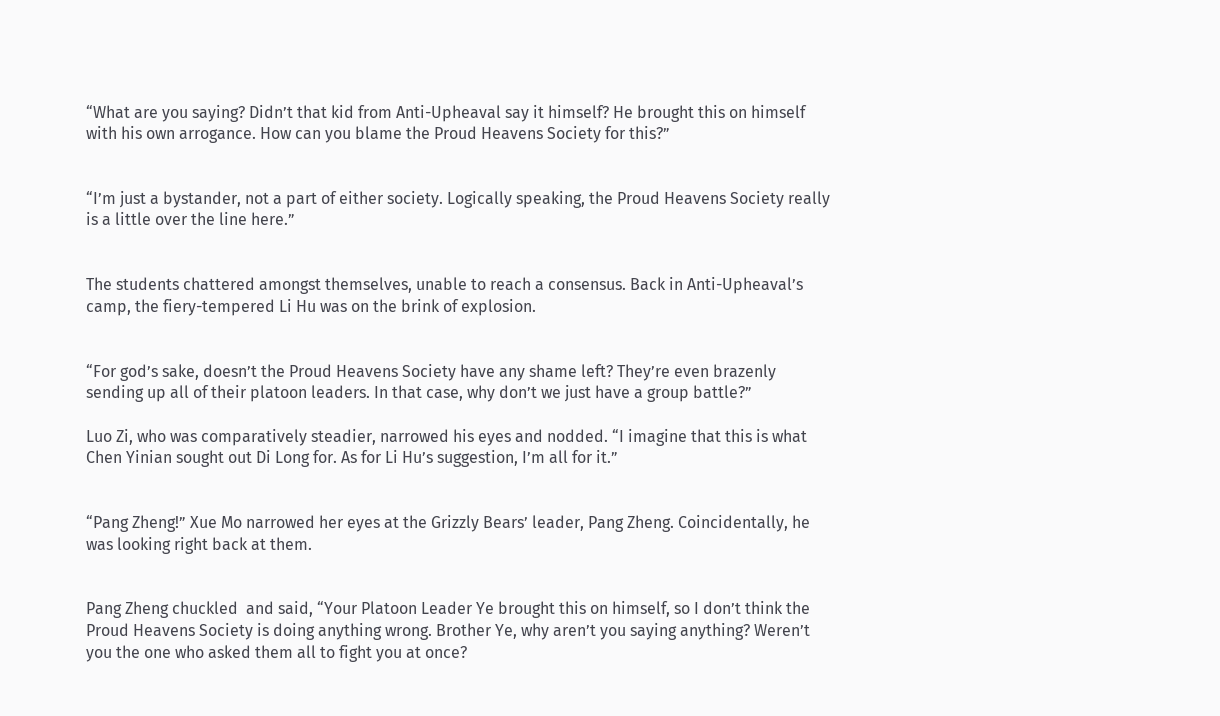“What are you saying? Didn’t that kid from Anti-Upheaval say it himself? He brought this on himself with his own arrogance. How can you blame the Proud Heavens Society for this?”


“I’m just a bystander, not a part of either society. Logically speaking, the Proud Heavens Society really is a little over the line here.”


The students chattered amongst themselves, unable to reach a consensus. Back in Anti-Upheaval’s camp, the fiery-tempered Li Hu was on the brink of explosion.


“For god’s sake, doesn’t the Proud Heavens Society have any shame left? They’re even brazenly sending up all of their platoon leaders. In that case, why don’t we just have a group battle?”

Luo Zi, who was comparatively steadier, narrowed his eyes and nodded. “I imagine that this is what Chen Yinian sought out Di Long for. As for Li Hu’s suggestion, I’m all for it.”


“Pang Zheng!” Xue Mo narrowed her eyes at the Grizzly Bears’ leader, Pang Zheng. Coincidentally, he was looking right back at them.


Pang Zheng chuckled  and said, “Your Platoon Leader Ye brought this on himself, so I don’t think the Proud Heavens Society is doing anything wrong. Brother Ye, why aren’t you saying anything? Weren’t you the one who asked them all to fight you at once?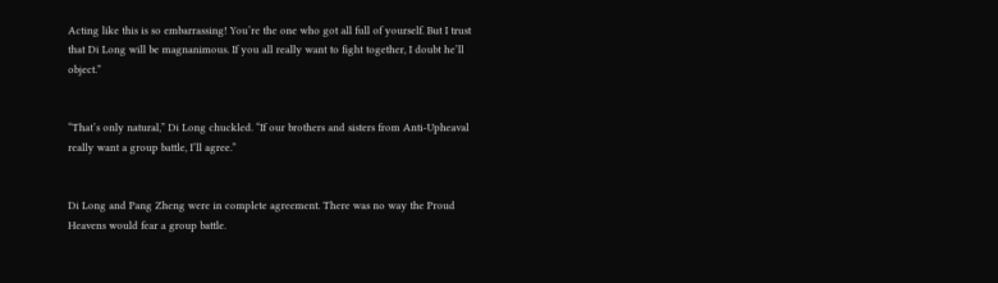Acting like this is so embarrassing! You’re the one who got all full of yourself. But I trust that Di Long will be magnanimous. If you all really want to fight together, I doubt he’ll object.”


“That’s only natural,” Di Long chuckled. “If our brothers and sisters from Anti-Upheaval really want a group battle, I’ll agree.”


Di Long and Pang Zheng were in complete agreement. There was no way the Proud Heavens would fear a group battle.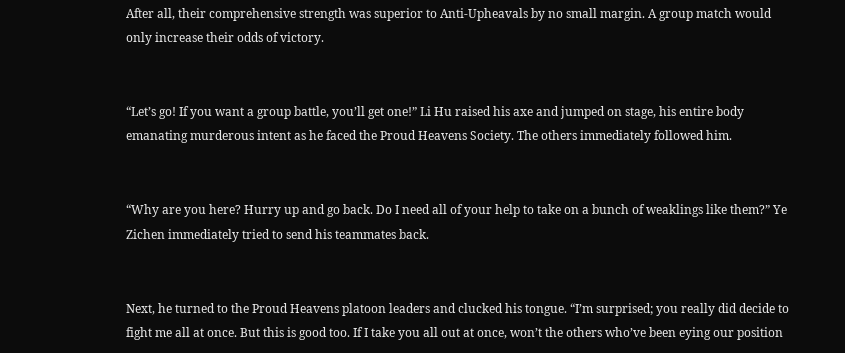After all, their comprehensive strength was superior to Anti-Upheavals by no small margin. A group match would only increase their odds of victory.


“Let’s go! If you want a group battle, you’ll get one!” Li Hu raised his axe and jumped on stage, his entire body emanating murderous intent as he faced the Proud Heavens Society. The others immediately followed him.


“Why are you here? Hurry up and go back. Do I need all of your help to take on a bunch of weaklings like them?” Ye Zichen immediately tried to send his teammates back.


Next, he turned to the Proud Heavens platoon leaders and clucked his tongue. “I’m surprised; you really did decide to fight me all at once. But this is good too. If I take you all out at once, won’t the others who’ve been eying our position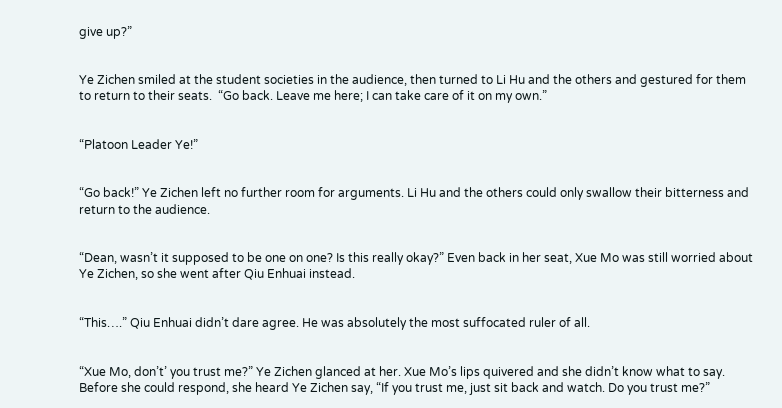give up?”


Ye Zichen smiled at the student societies in the audience, then turned to Li Hu and the others and gestured for them to return to their seats.  “Go back. Leave me here; I can take care of it on my own.”


“Platoon Leader Ye!”


“Go back!” Ye Zichen left no further room for arguments. Li Hu and the others could only swallow their bitterness and return to the audience.


“Dean, wasn’t it supposed to be one on one? Is this really okay?” Even back in her seat, Xue Mo was still worried about Ye Zichen, so she went after Qiu Enhuai instead.


“This….” Qiu Enhuai didn’t dare agree. He was absolutely the most suffocated ruler of all.


“Xue Mo, don’t’ you trust me?” Ye Zichen glanced at her. Xue Mo’s lips quivered and she didn’t know what to say. Before she could respond, she heard Ye Zichen say, “If you trust me, just sit back and watch. Do you trust me?”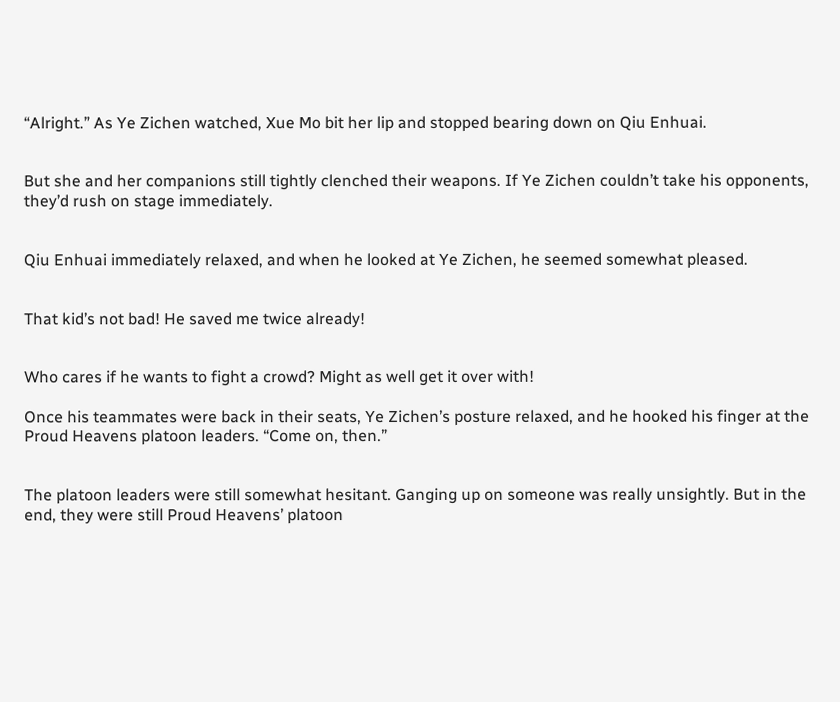“Alright.” As Ye Zichen watched, Xue Mo bit her lip and stopped bearing down on Qiu Enhuai.


But she and her companions still tightly clenched their weapons. If Ye Zichen couldn’t take his opponents, they’d rush on stage immediately.


Qiu Enhuai immediately relaxed, and when he looked at Ye Zichen, he seemed somewhat pleased.


That kid’s not bad! He saved me twice already!


Who cares if he wants to fight a crowd? Might as well get it over with!

Once his teammates were back in their seats, Ye Zichen’s posture relaxed, and he hooked his finger at the Proud Heavens platoon leaders. “Come on, then.”


The platoon leaders were still somewhat hesitant. Ganging up on someone was really unsightly. But in the end, they were still Proud Heavens’ platoon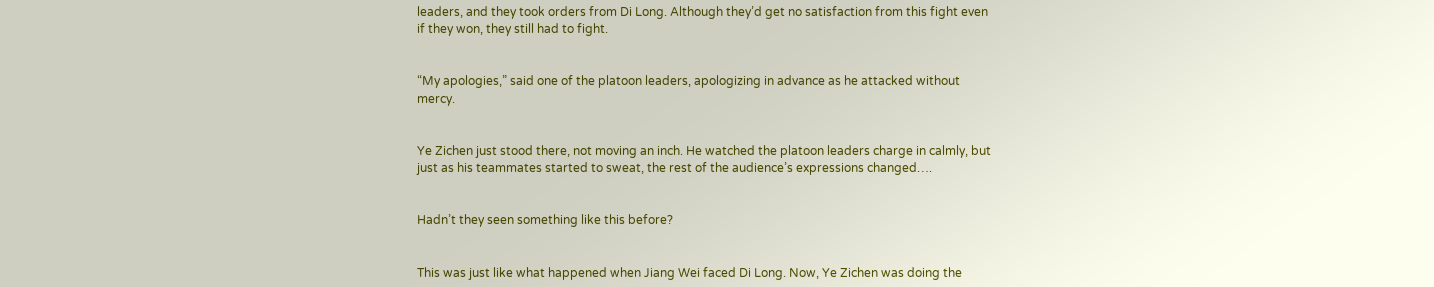leaders, and they took orders from Di Long. Although they’d get no satisfaction from this fight even if they won, they still had to fight.


“My apologies,” said one of the platoon leaders, apologizing in advance as he attacked without mercy.


Ye Zichen just stood there, not moving an inch. He watched the platoon leaders charge in calmly, but just as his teammates started to sweat, the rest of the audience’s expressions changed….


Hadn’t they seen something like this before?


This was just like what happened when Jiang Wei faced Di Long. Now, Ye Zichen was doing the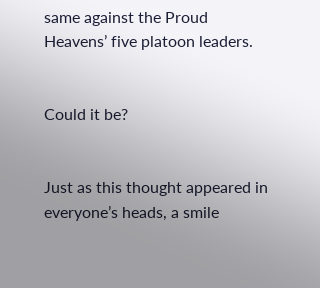same against the Proud Heavens’ five platoon leaders.


Could it be?


Just as this thought appeared in everyone’s heads, a smile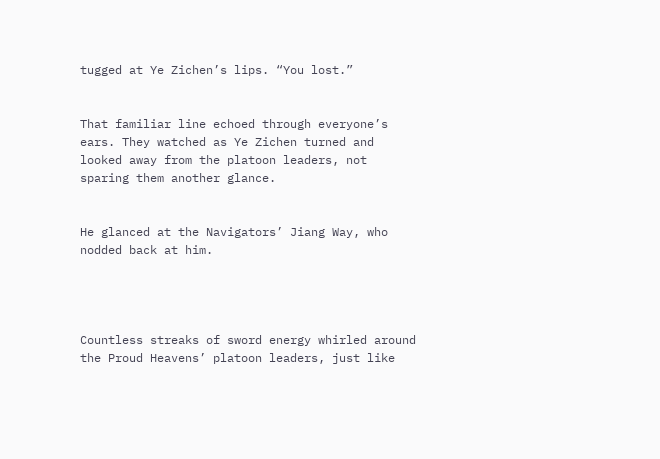tugged at Ye Zichen’s lips. “You lost.”


That familiar line echoed through everyone’s ears. They watched as Ye Zichen turned and looked away from the platoon leaders, not sparing them another glance.


He glanced at the Navigators’ Jiang Way, who nodded back at him.




Countless streaks of sword energy whirled around the Proud Heavens’ platoon leaders, just like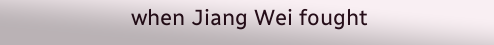when Jiang Wei fought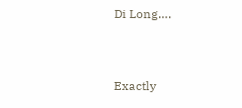Di Long….


Exactly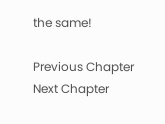the same!

Previous Chapter Next Chapter